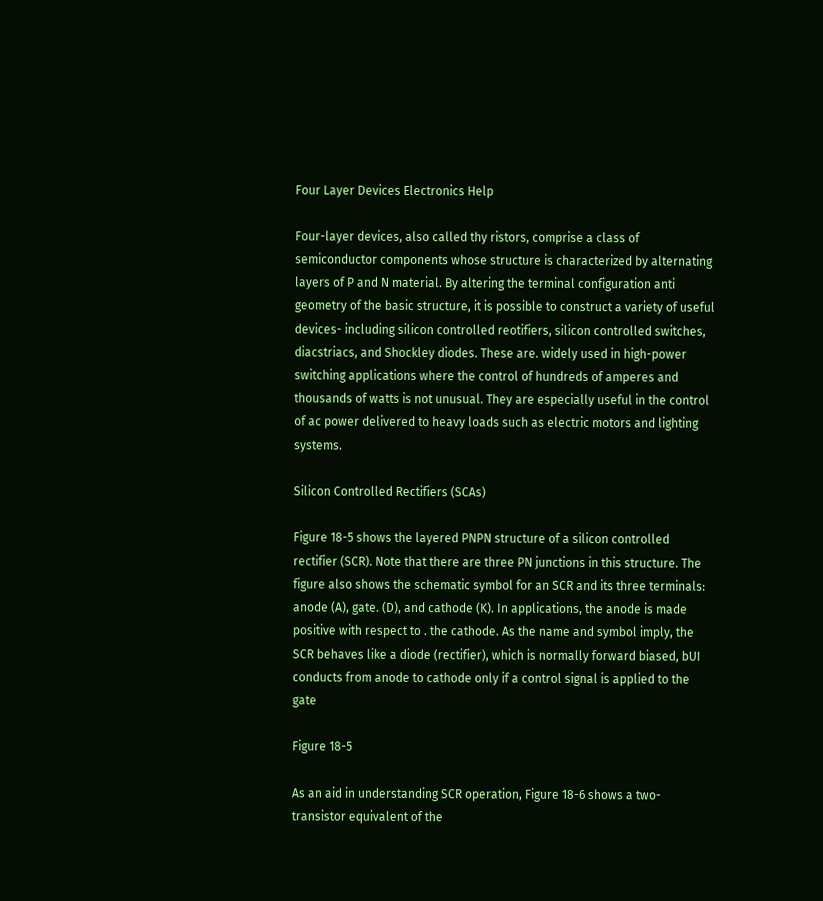Four Layer Devices Electronics Help

Four-layer devices, also called thy ristors, comprise a class of semiconductor components whose structure is characterized by alternating layers of P and N material. By altering the terminal configuration anti geometry of the basic structure, it is possible to construct a variety of useful devices- including silicon controlled reotifiers, silicon controlled switches, diacstriacs, and Shockley diodes. These are. widely used in high-power switching applications where the control of hundreds of amperes and thousands of watts is not unusual. They are especially useful in the control of ac power delivered to heavy loads such as electric motors and lighting systems.

Silicon Controlled Rectifiers (SCAs)

Figure 18-5 shows the layered PNPN structure of a silicon controlled rectifier (SCR). Note that there are three PN junctions in this structure. The figure also shows the schematic symbol for an SCR and its three terminals: anode (A), gate. (D), and cathode (K). In applications, the anode is made positive with respect to . the cathode. As the name and symbol imply, the SCR behaves like a diode (rectifier), which is normally forward biased, bUI conducts from anode to cathode only if a control signal is applied to the gate

Figure 18-5

As an aid in understanding SCR operation, Figure 18-6 shows a two-transistor equivalent of the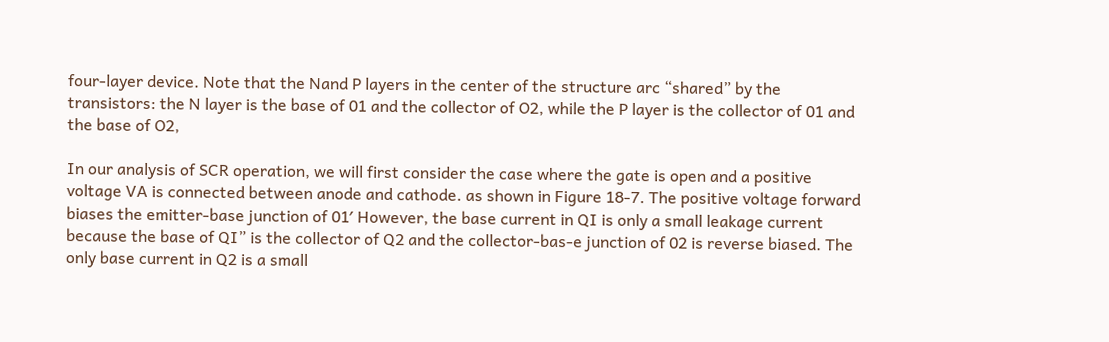four-layer device. Note that the Nand P layers in the center of the structure arc “shared” by the transistors: the N layer is the base of 01 and the collector of O2, while the P layer is the collector of 01 and the base of O2,

In our analysis of SCR operation, we will first consider the case where the gate is open and a positive voltage VA is connected between anode and cathode. as shown in Figure 18-7. The positive voltage forward biases the emitter-base junction of 01′ However, the base current in QI is only a small leakage current because the base of QI” is the collector of Q2 and the collector-bas-e junction of 02 is reverse biased. The only base current in Q2 is a small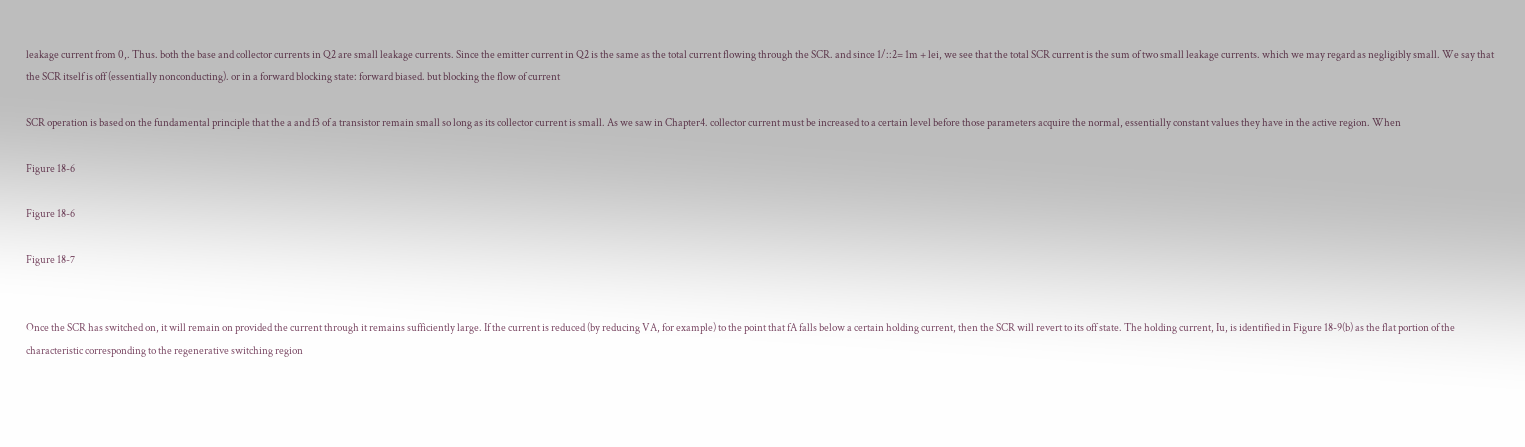leakage current from 0,. Thus. both the base and collector currents in Q2 are small leakage currents. Since the emitter current in Q2 is the same as the total current flowing through the SCR. and since 1/::2= 1m + lei, we see that the total SCR current is the sum of two small leakage currents. which we may regard as negligibly small. We say that the SCR itself is off (essentially nonconducting). or in a forward blocking state: forward biased. but blocking the flow of current

SCR operation is based on the fundamental principle that the a and f3 of a transistor remain small so long as its collector current is small. As we saw in Chapter4. collector current must be increased to a certain level before those parameters acquire the normal, essentially constant values they have in the active region. When

Figure 18-6

Figure 18-6

Figure 18-7


Once the SCR has switched on, it will remain on provided the current through it remains sufficiently large. If the current is reduced (by reducing VA, for example) to the point that fA falls below a certain holding current, then the SCR will revert to its off state. The holding current, Iu, is identified in Figure 18-9(b) as the flat portion of the characteristic corresponding to the regenerative switching region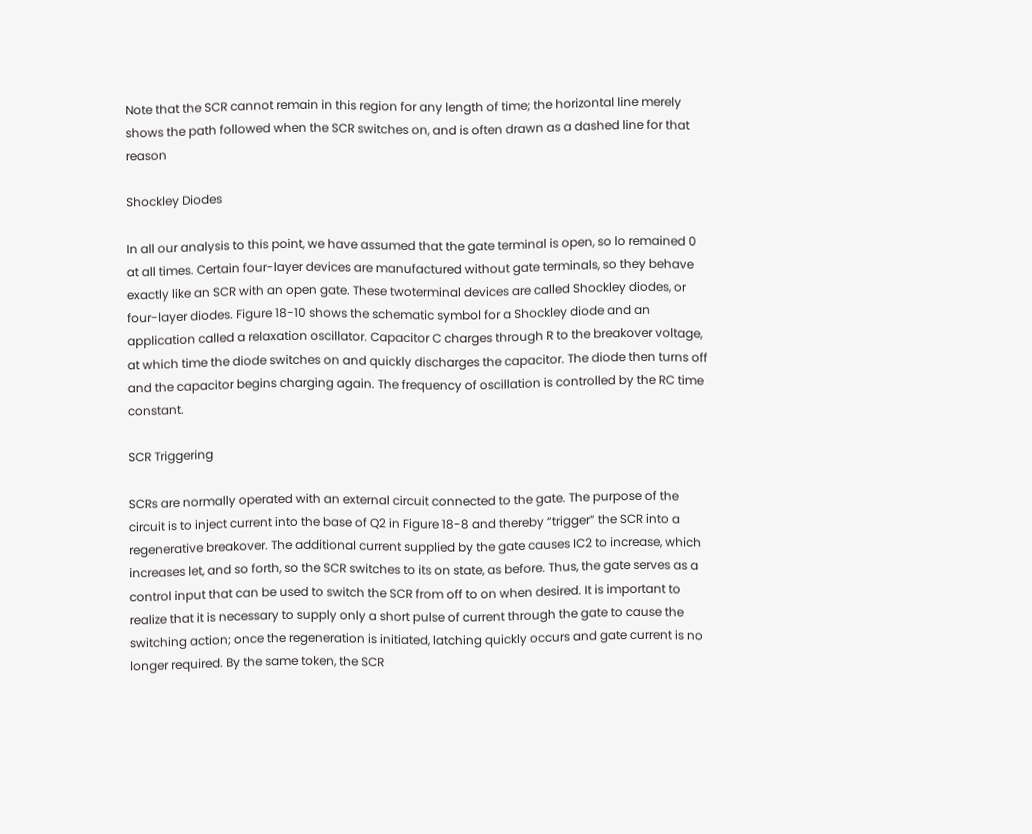Note that the SCR cannot remain in this region for any length of time; the horizontal line merely shows the path followed when the SCR switches on, and is often drawn as a dashed line for that reason

Shockley Diodes

In all our analysis to this point, we have assumed that the gate terminal is open, so lo remained 0 at all times. Certain four-layer devices are manufactured without gate terminals, so they behave exactly like an SCR with an open gate. These twoterminal devices are called Shockley diodes, or four-layer diodes. Figure 18-10 shows the schematic symbol for a Shockley diode and an application called a relaxation oscillator. Capacitor C charges through R to the breakover voltage, at which time the diode switches on and quickly discharges the capacitor. The diode then turns off and the capacitor begins charging again. The frequency of oscillation is controlled by the RC time constant.

SCR Triggering

SCRs are normally operated with an external circuit connected to the gate. The purpose of the circuit is to inject current into the base of Q2 in Figure 18-8 and thereby “trigger” the SCR into a regenerative breakover. The additional current supplied by the gate causes IC2 to increase, which increases let, and so forth, so the SCR switches to its on state, as before. Thus, the gate serves as a control input that can be used to switch the SCR from off to on when desired. It is important to realize that it is necessary to supply only a short pulse of current through the gate to cause the switching action; once the regeneration is initiated, latching quickly occurs and gate current is no longer required. By the same token, the SCR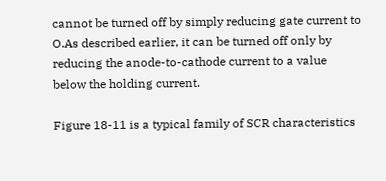cannot be turned off by simply reducing gate current to O.As described earlier, it can be turned off only by reducing the anode-to-cathode current to a value below the holding current.

Figure 18-11 is a typical family of SCR characteristics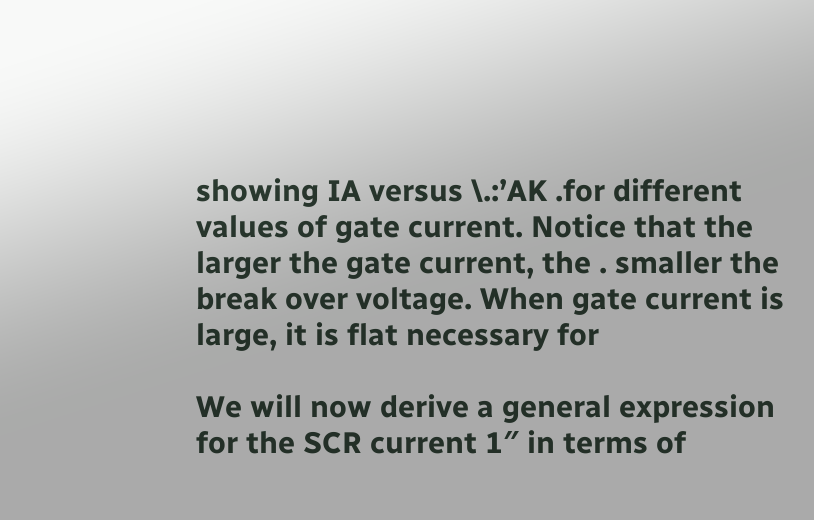showing IA versus \.:’AK .for different values of gate current. Notice that the larger the gate current, the . smaller the break over voltage. When gate current is large, it is flat necessary for

We will now derive a general expression for the SCR current 1″ in terms of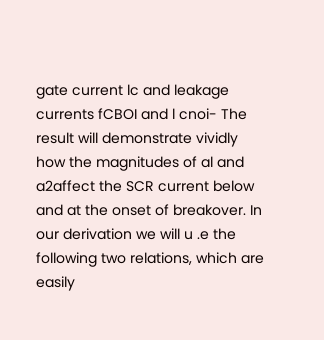gate current lc and leakage currents fCBOI and l cnoi- The result will demonstrate vividly how the magnitudes of al and a2affect the SCR current below and at the onset of breakover. In our derivation we will u .e the following two relations, which are easily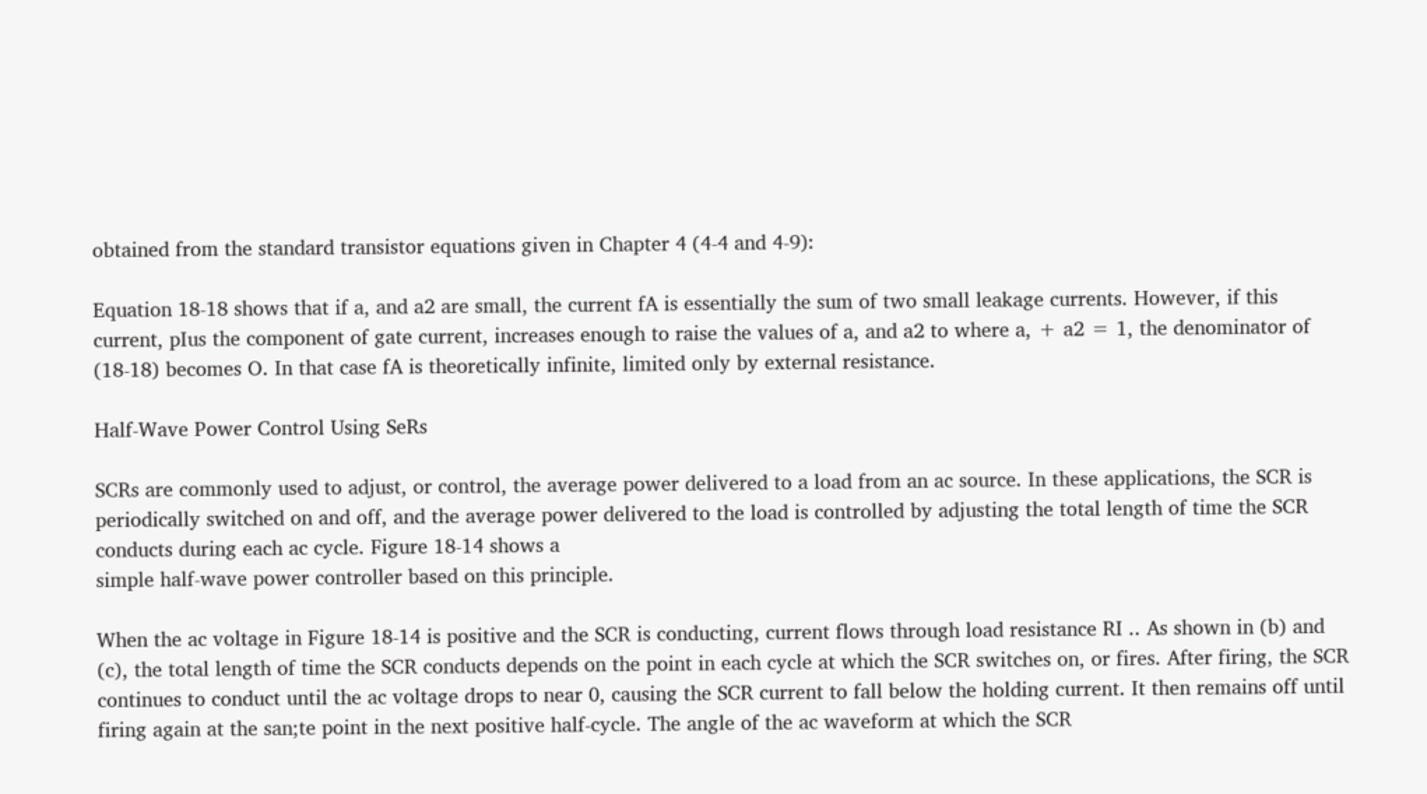obtained from the standard transistor equations given in Chapter 4 (4-4 and 4-9):

Equation 18-18 shows that if a, and a2 are small, the current fA is essentially the sum of two small leakage currents. However, if this current, pIus the component of gate current, increases enough to raise the values of a, and a2 to where a, + a2 = 1, the denominator of (18-18) becomes O. In that case fA is theoretically infinite, limited only by external resistance.

Half-Wave Power Control Using SeRs

SCRs are commonly used to adjust, or control, the average power delivered to a load from an ac source. In these applications, the SCR is periodically switched on and off, and the average power delivered to the load is controlled by adjusting the total length of time the SCR conducts during each ac cycle. Figure 18-14 shows a
simple half-wave power controller based on this principle.

When the ac voltage in Figure 18-14 is positive and the SCR is conducting, current flows through load resistance RI .. As shown in (b) and (c), the total length of time the SCR conducts depends on the point in each cycle at which the SCR switches on, or fires. After firing, the SCR continues to conduct until the ac voltage drops to near 0, causing the SCR current to fall below the holding current. It then remains off until firing again at the san;te point in the next positive half-cycle. The angle of the ac waveform at which the SCR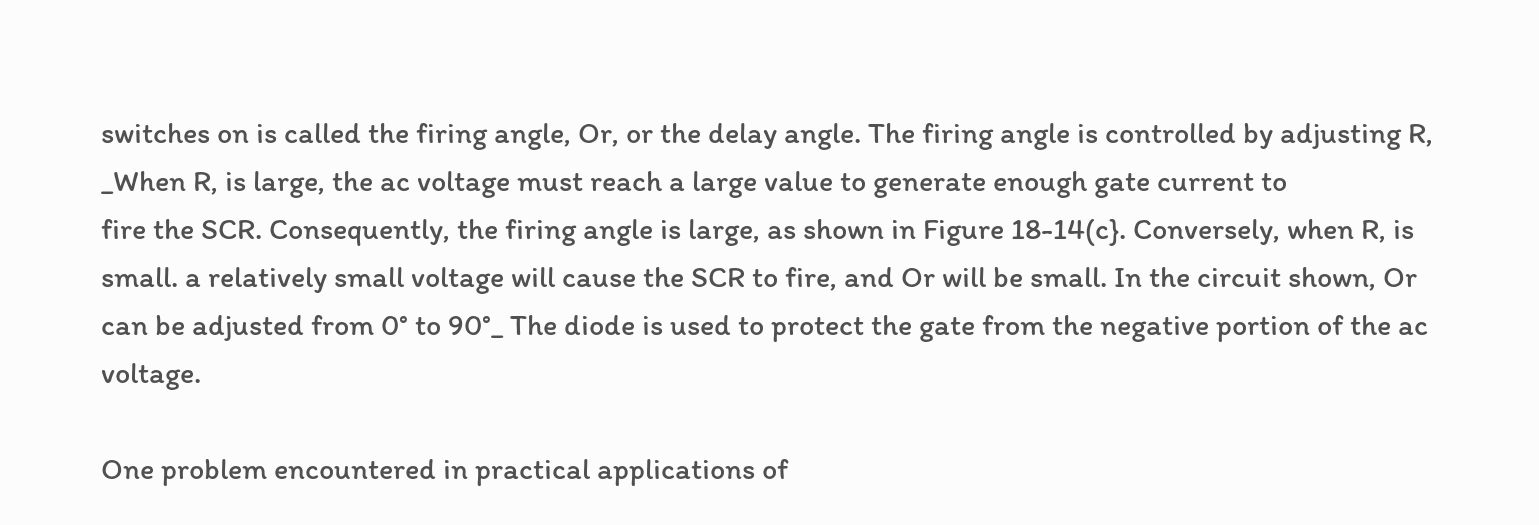switches on is called the firing angle, Or, or the delay angle. The firing angle is controlled by adjusting R, _When R, is large, the ac voltage must reach a large value to generate enough gate current to
fire the SCR. Consequently, the firing angle is large, as shown in Figure 18-14(c}. Conversely, when R, is small. a relatively small voltage will cause the SCR to fire, and Or will be small. In the circuit shown, Or can be adjusted from 0° to 90°_ The diode is used to protect the gate from the negative portion of the ac voltage.

One problem encountered in practical applications of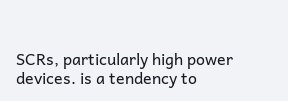SCRs, particularly high power devices. is a tendency to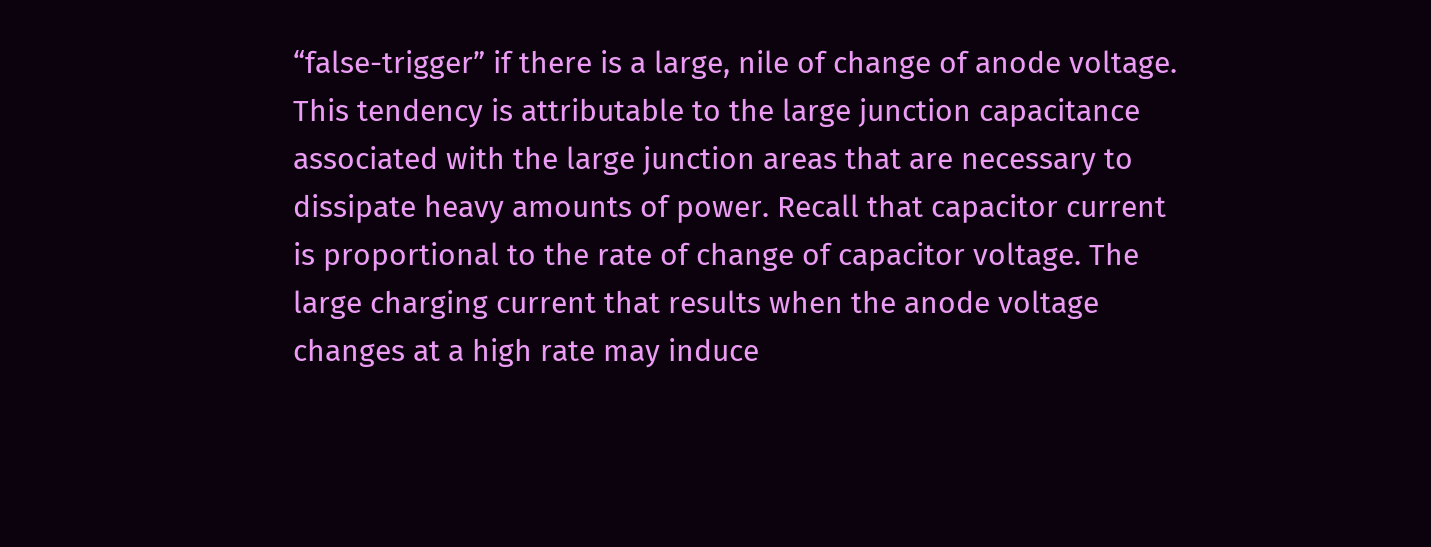“false-trigger” if there is a large, nile of change of anode voltage. This tendency is attributable to the large junction capacitance associated with the large junction areas that are necessary to dissipate heavy amounts of power. Recall that capacitor current is proportional to the rate of change of capacitor voltage. The large charging current that results when the anode voltage changes at a high rate may induce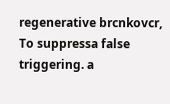regenerative brcnkovcr, To suppressa false triggering. a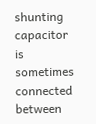shunting capacitor is sometimes connected between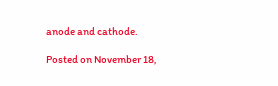anode and cathode.

Posted on November 18,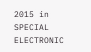2015 in SPECIAL ELECTRONIC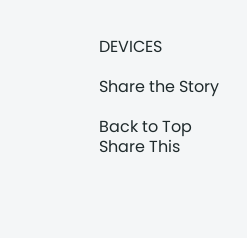DEVICES

Share the Story

Back to Top
Share This